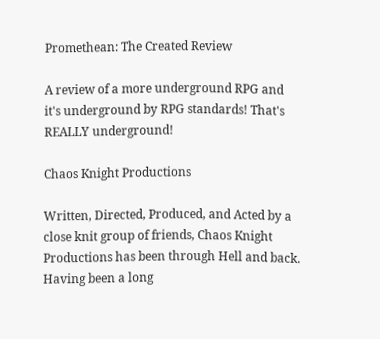Promethean: The Created Review

A review of a more underground RPG and it's underground by RPG standards! That's REALLY underground!

Chaos Knight Productions

Written, Directed, Produced, and Acted by a close knit group of friends, Chaos Knight Productions has been through Hell and back. Having been a long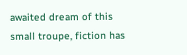awaited dream of this small troupe, fiction has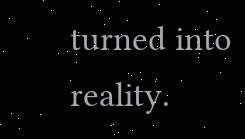turned into reality.